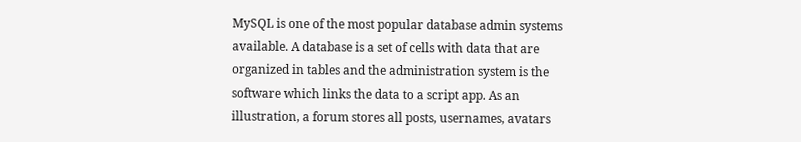MySQL is one of the most popular database admin systems available. A database is a set of cells with data that are organized in tables and the administration system is the software which links the data to a script app. As an illustration, a forum stores all posts, usernames, avatars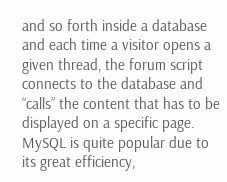and so forth inside a database and each time a visitor opens a given thread, the forum script connects to the database and “calls” the content that has to be displayed on a specific page. MySQL is quite popular due to its great efficiency,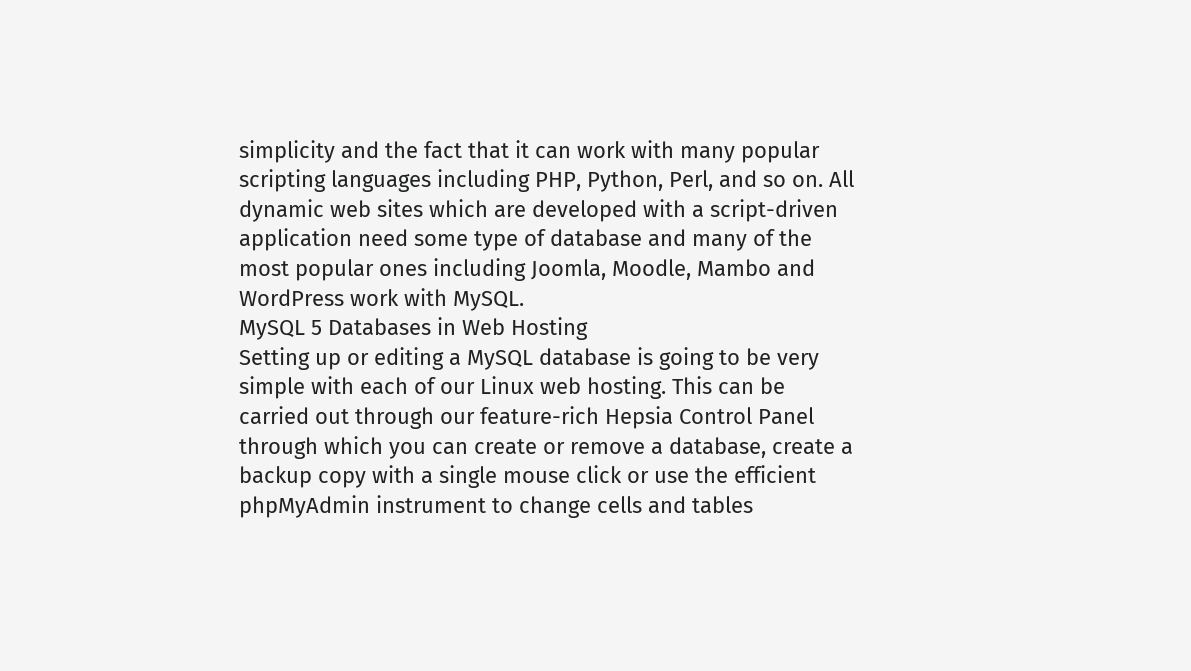simplicity and the fact that it can work with many popular scripting languages including PHP, Python, Perl, and so on. All dynamic web sites which are developed with a script-driven application need some type of database and many of the most popular ones including Joomla, Moodle, Mambo and WordPress work with MySQL.
MySQL 5 Databases in Web Hosting
Setting up or editing a MySQL database is going to be very simple with each of our Linux web hosting. This can be carried out through our feature-rich Hepsia Control Panel through which you can create or remove a database, create a backup copy with a single mouse click or use the efficient phpMyAdmin instrument to change cells and tables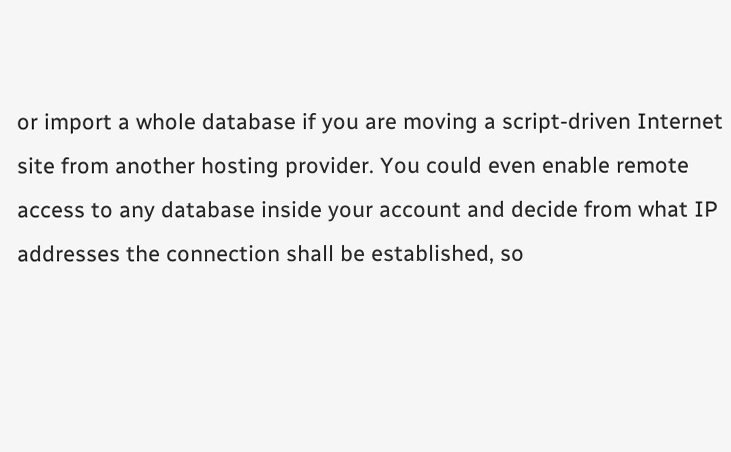or import a whole database if you are moving a script-driven Internet site from another hosting provider. You could even enable remote access to any database inside your account and decide from what IP addresses the connection shall be established, so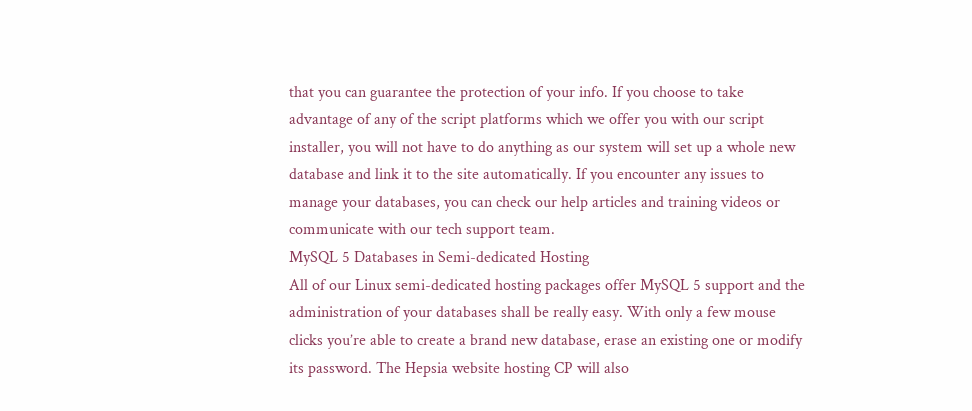that you can guarantee the protection of your info. If you choose to take advantage of any of the script platforms which we offer you with our script installer, you will not have to do anything as our system will set up a whole new database and link it to the site automatically. If you encounter any issues to manage your databases, you can check our help articles and training videos or communicate with our tech support team.
MySQL 5 Databases in Semi-dedicated Hosting
All of our Linux semi-dedicated hosting packages offer MySQL 5 support and the administration of your databases shall be really easy. With only a few mouse clicks you’re able to create a brand new database, erase an existing one or modify its password. The Hepsia website hosting CP will also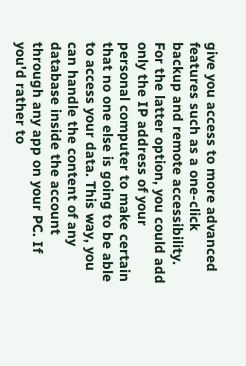give you access to more advanced features such as a one-click backup and remote accessibility. For the latter option, you could add only the IP address of your personal computer to make certain that no one else is going to be able to access your data. This way, you can handle the content of any database inside the account through any app on your PC. If you'd rather to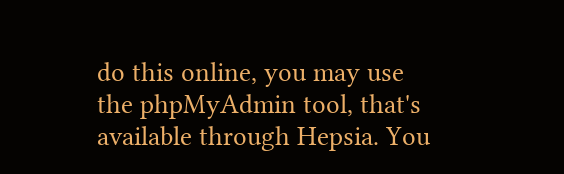do this online, you may use the phpMyAdmin tool, that's available through Hepsia. You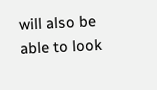will also be able to look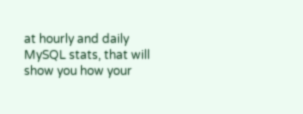at hourly and daily MySQL stats, that will show you how your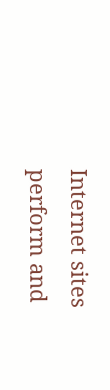Internet sites perform and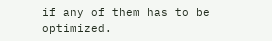if any of them has to be optimized.